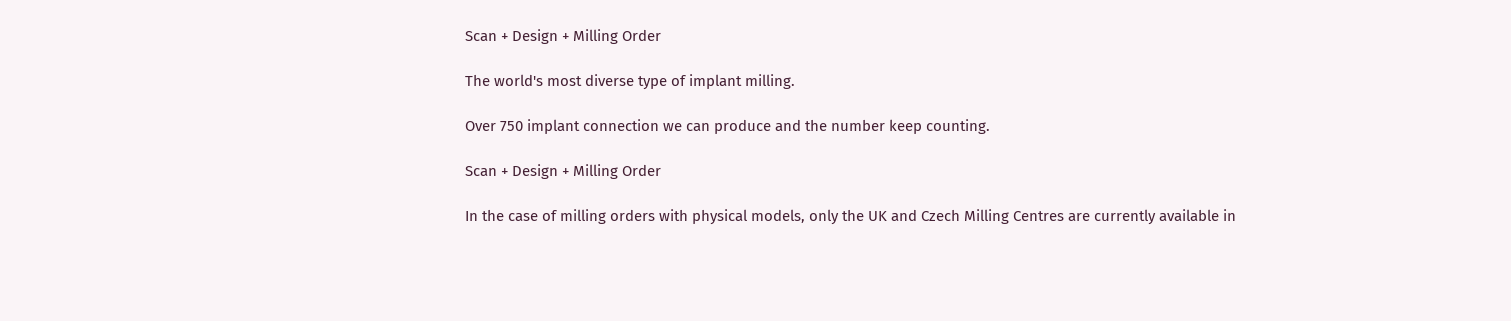Scan + Design + Milling Order

The world's most diverse type of implant milling.

Over 750 implant connection we can produce and the number keep counting.

Scan + Design + Milling Order

In the case of milling orders with physical models, only the UK and Czech Milling Centres are currently available in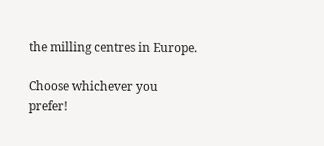the milling centres in Europe.

Choose whichever you prefer!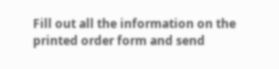Fill out all the information on the printed order form and send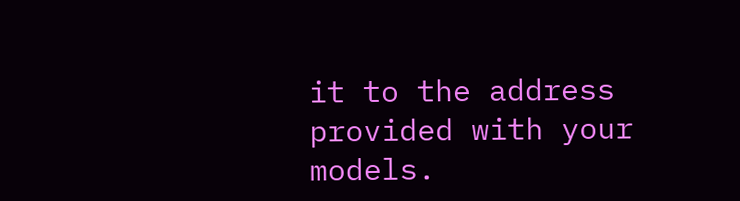it to the address provided with your models.